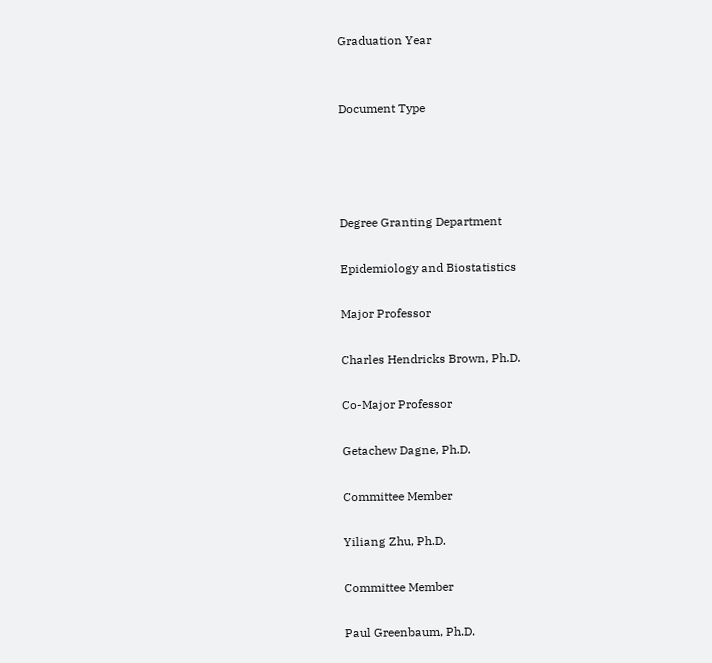Graduation Year


Document Type




Degree Granting Department

Epidemiology and Biostatistics

Major Professor

Charles Hendricks Brown, Ph.D.

Co-Major Professor

Getachew Dagne, Ph.D.

Committee Member

Yiliang Zhu, Ph.D.

Committee Member

Paul Greenbaum, Ph.D.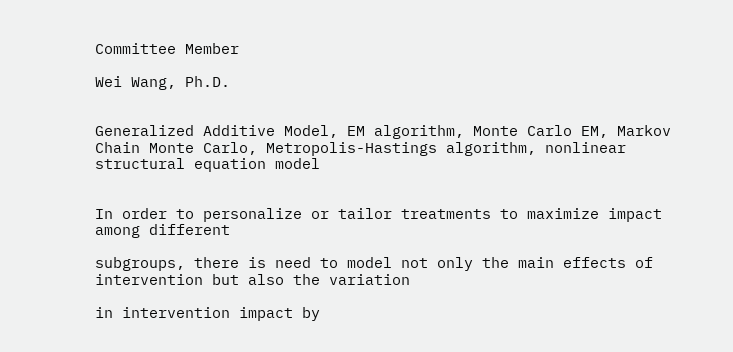Committee Member

Wei Wang, Ph.D.


Generalized Additive Model, EM algorithm, Monte Carlo EM, Markov Chain Monte Carlo, Metropolis-Hastings algorithm, nonlinear structural equation model


In order to personalize or tailor treatments to maximize impact among different

subgroups, there is need to model not only the main effects of intervention but also the variation

in intervention impact by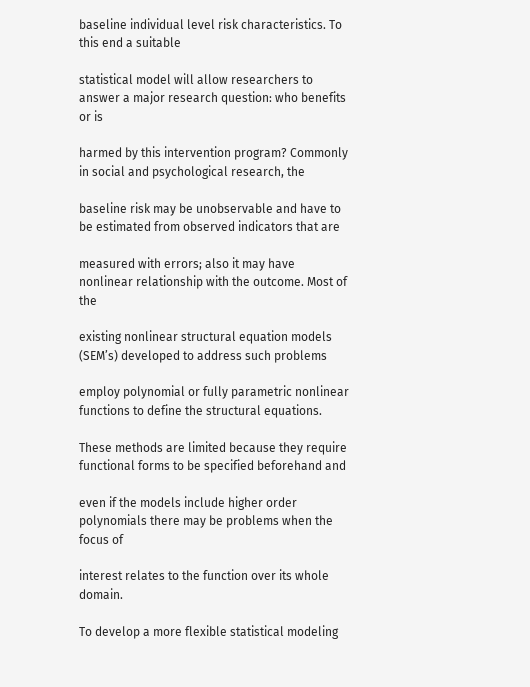baseline individual level risk characteristics. To this end a suitable

statistical model will allow researchers to answer a major research question: who benefits or is

harmed by this intervention program? Commonly in social and psychological research, the

baseline risk may be unobservable and have to be estimated from observed indicators that are

measured with errors; also it may have nonlinear relationship with the outcome. Most of the

existing nonlinear structural equation models (SEM’s) developed to address such problems

employ polynomial or fully parametric nonlinear functions to define the structural equations.

These methods are limited because they require functional forms to be specified beforehand and

even if the models include higher order polynomials there may be problems when the focus of

interest relates to the function over its whole domain.

To develop a more flexible statistical modeling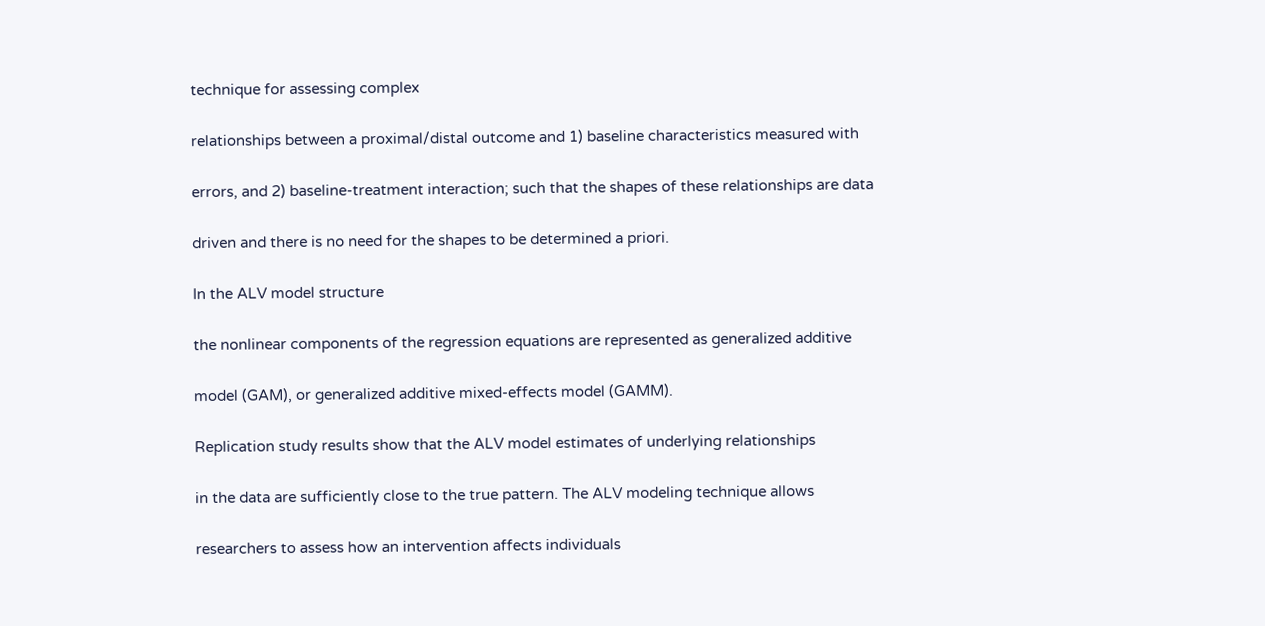technique for assessing complex

relationships between a proximal/distal outcome and 1) baseline characteristics measured with

errors, and 2) baseline-treatment interaction; such that the shapes of these relationships are data

driven and there is no need for the shapes to be determined a priori.

In the ALV model structure

the nonlinear components of the regression equations are represented as generalized additive

model (GAM), or generalized additive mixed-effects model (GAMM).

Replication study results show that the ALV model estimates of underlying relationships

in the data are sufficiently close to the true pattern. The ALV modeling technique allows

researchers to assess how an intervention affects individuals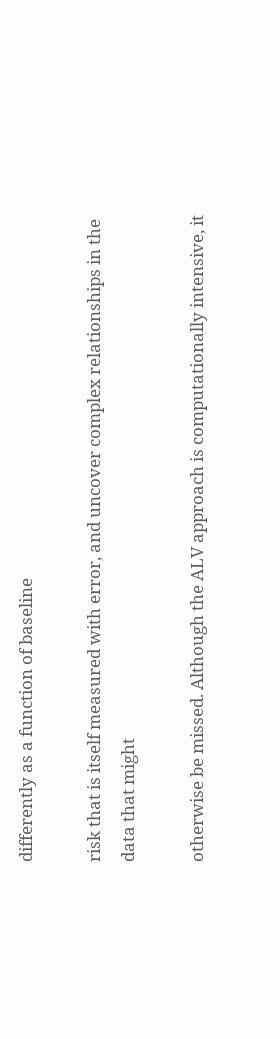differently as a function of baseline

risk that is itself measured with error, and uncover complex relationships in the data that might

otherwise be missed. Although the ALV approach is computationally intensive, it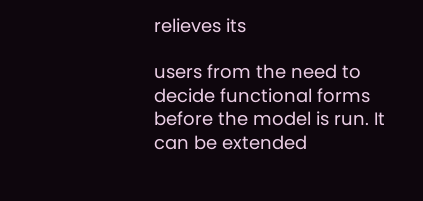relieves its

users from the need to decide functional forms before the model is run. It can be extended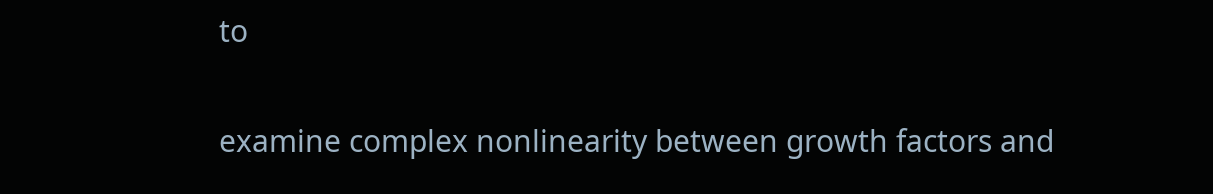to

examine complex nonlinearity between growth factors and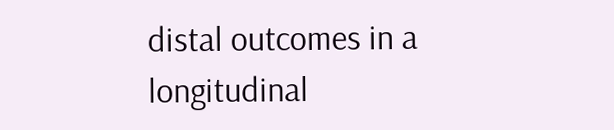distal outcomes in a longitudinal